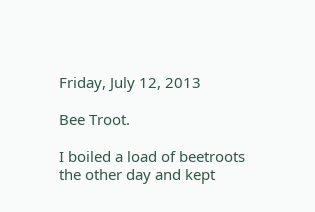Friday, July 12, 2013

Bee Troot.

I boiled a load of beetroots the other day and kept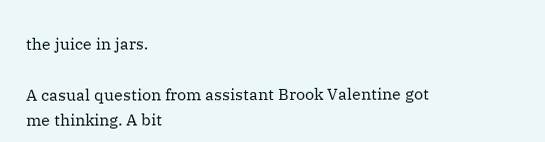the juice in jars.

A casual question from assistant Brook Valentine got me thinking. A bit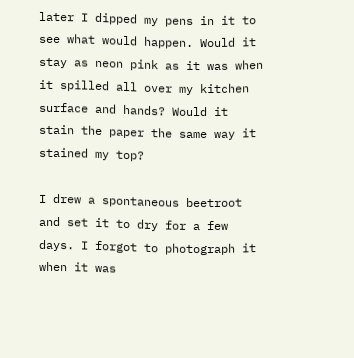later I dipped my pens in it to see what would happen. Would it stay as neon pink as it was when it spilled all over my kitchen surface and hands? Would it stain the paper the same way it stained my top?

I drew a spontaneous beetroot and set it to dry for a few days. I forgot to photograph it when it was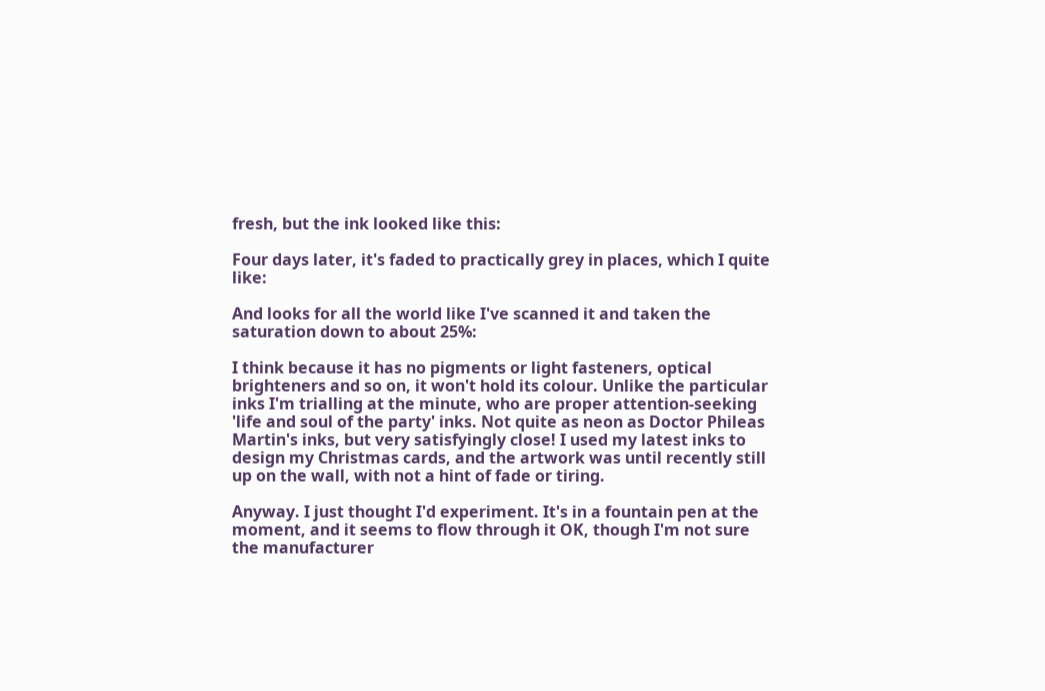fresh, but the ink looked like this:

Four days later, it's faded to practically grey in places, which I quite like:

And looks for all the world like I've scanned it and taken the saturation down to about 25%:

I think because it has no pigments or light fasteners, optical brighteners and so on, it won't hold its colour. Unlike the particular inks I'm trialling at the minute, who are proper attention-seeking 'life and soul of the party' inks. Not quite as neon as Doctor Phileas Martin's inks, but very satisfyingly close! I used my latest inks to design my Christmas cards, and the artwork was until recently still up on the wall, with not a hint of fade or tiring.

Anyway. I just thought I'd experiment. It's in a fountain pen at the moment, and it seems to flow through it OK, though I'm not sure the manufacturer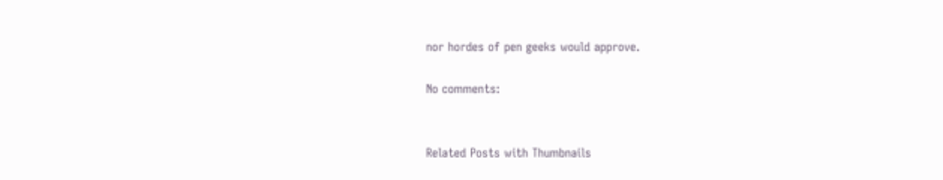nor hordes of pen geeks would approve.

No comments:


Related Posts with Thumbnails